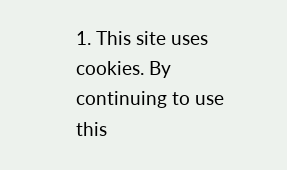1. This site uses cookies. By continuing to use this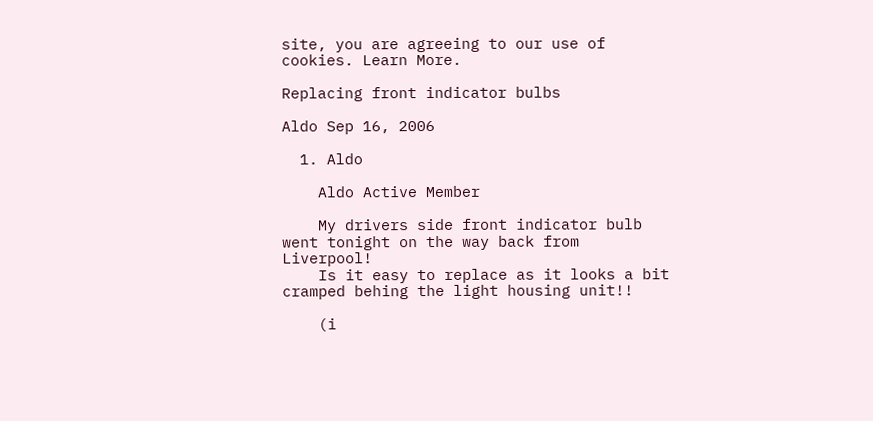site, you are agreeing to our use of cookies. Learn More.

Replacing front indicator bulbs

Aldo Sep 16, 2006

  1. Aldo

    Aldo Active Member

    My drivers side front indicator bulb went tonight on the way back from Liverpool!
    Is it easy to replace as it looks a bit cramped behing the light housing unit!!

    (i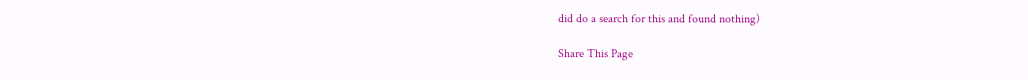did do a search for this and found nothing)

Share This Page